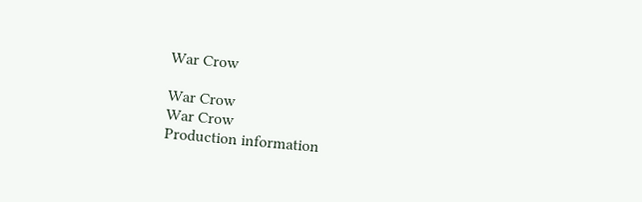War Crow

War Crow
War Crow
Production information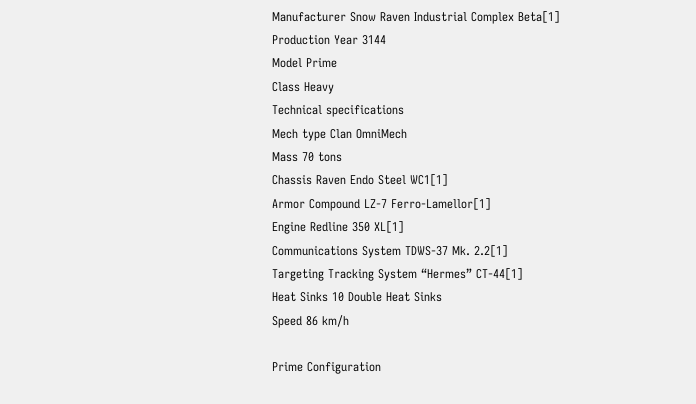Manufacturer Snow Raven Industrial Complex Beta[1]
Production Year 3144
Model Prime
Class Heavy
Technical specifications
Mech type Clan OmniMech
Mass 70 tons
Chassis Raven Endo Steel WC1[1]
Armor Compound LZ-7 Ferro-Lamellor[1]
Engine Redline 350 XL[1]
Communications System TDWS-37 Mk. 2.2[1]
Targeting Tracking System “Hermes” CT-44[1]
Heat Sinks 10 Double Heat Sinks
Speed 86 km/h

Prime Configuration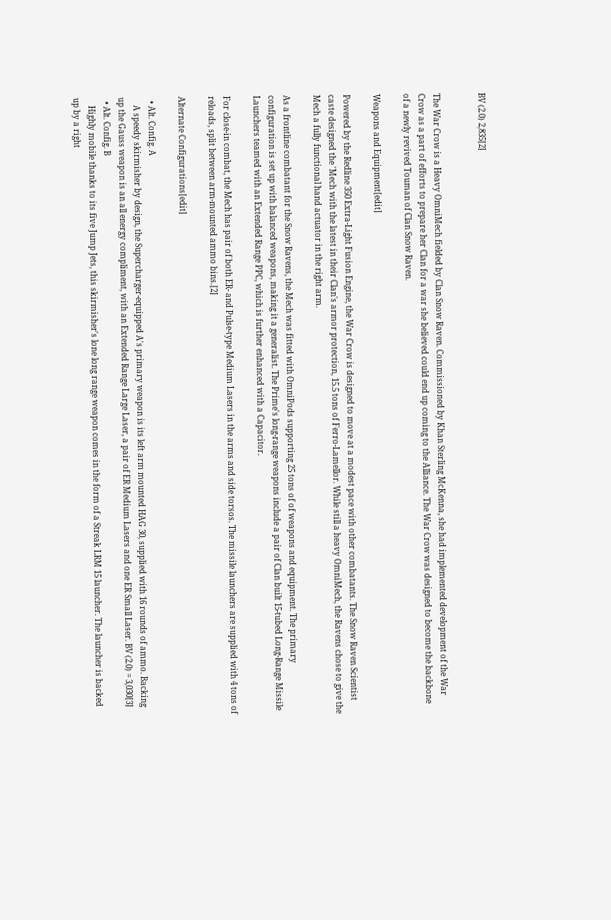BV (2.0) 2,835[2]


The War Crow is a Heavy OmniMech fielded by Clan Snow Raven. Commissioned by Khan Sterling McKenna, she had implemented development of the War Crow as a part of efforts to prepare her Clan for a war she believed could end up coming to the Alliance. The War Crow was designed to become the backbone of a newly revived Touman of Clan Snow Raven.

Weapons and Equipment[edit]

Powered by the Redline 350 Extra-Light Fusion Engine, the War Crow is designed to move at a modest pace with other combatants. The Snow Raven Scientist caste designed the 'Mech with the latest in their Clan's armor protection, 15.5 tons of Ferro-Lamellor. While still a heavy OmniMech, the Ravens chose to give the Mech a fully functional hand actuator in the right arm.

As a frontline combatant for the Snow Ravens, the Mech was fitted with OmniPods supporting 25 tons of of weapons and equipment. The primary configuration is set up with balanced weapons, making it a generalist. The Prime's long-range weapons include a pair of Clan built 15-tubed Long-Range Missile Launchers teamed with an Extended Range PPC, which is further enhanced with a Capacitor.

For close-in combat, the Mech has pair of both ER- and Pulse-type Medium Lasers in the arms and side torsos. The missile launchers are supplied with 4 tons of reloads, split between arm-mounted ammo bins.[2]

Alternate Configurations[edit]

  • Alt. Config. A
    A speedy skirmisher by design, the Supercharger-equipped A's primary weapon is its left arm mounted HAG 30, supplied with 16 rounds of ammo. Backing up the Gauss weapon is an all energy compliment, with an Extended Range Large Laser, a pair of ER Medium Lasers and one ER Small Laser. BV (2.0) = 3,030[3]
  • Alt. Config. B
    Highly mobile thanks to its five Jump Jets, this skirmisher's lone long range weapon comes in the form of a Streak LRM 15 launcher. The launcher is backed up by a right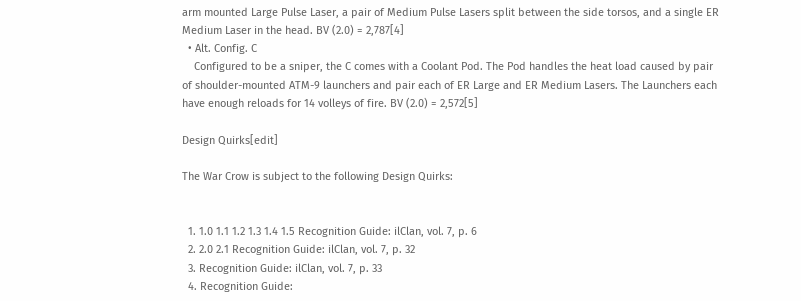arm mounted Large Pulse Laser, a pair of Medium Pulse Lasers split between the side torsos, and a single ER Medium Laser in the head. BV (2.0) = 2,787[4]
  • Alt. Config. C
    Configured to be a sniper, the C comes with a Coolant Pod. The Pod handles the heat load caused by pair of shoulder-mounted ATM-9 launchers and pair each of ER Large and ER Medium Lasers. The Launchers each have enough reloads for 14 volleys of fire. BV (2.0) = 2,572[5]

Design Quirks[edit]

The War Crow is subject to the following Design Quirks:


  1. 1.0 1.1 1.2 1.3 1.4 1.5 Recognition Guide: ilClan, vol. 7, p. 6
  2. 2.0 2.1 Recognition Guide: ilClan, vol. 7, p. 32
  3. Recognition Guide: ilClan, vol. 7, p. 33
  4. Recognition Guide: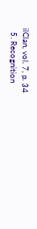ilClan, vol. 7, p. 34
  5. Recognition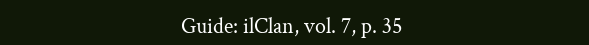Guide: ilClan, vol. 7, p. 35